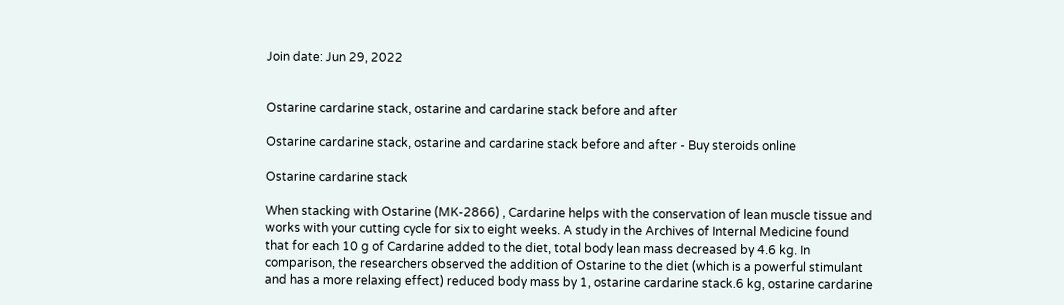Join date: Jun 29, 2022


Ostarine cardarine stack, ostarine and cardarine stack before and after

Ostarine cardarine stack, ostarine and cardarine stack before and after - Buy steroids online

Ostarine cardarine stack

When stacking with Ostarine (MK-2866) , Cardarine helps with the conservation of lean muscle tissue and works with your cutting cycle for six to eight weeks. A study in the Archives of Internal Medicine found that for each 10 g of Cardarine added to the diet, total body lean mass decreased by 4.6 kg. In comparison, the researchers observed the addition of Ostarine to the diet (which is a powerful stimulant and has a more relaxing effect) reduced body mass by 1, ostarine cardarine stack.6 kg, ostarine cardarine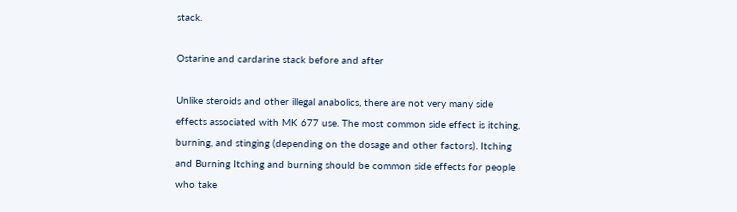stack.

Ostarine and cardarine stack before and after

Unlike steroids and other illegal anabolics, there are not very many side effects associated with MK 677 use. The most common side effect is itching, burning, and stinging (depending on the dosage and other factors). Itching and Burning Itching and burning should be common side effects for people who take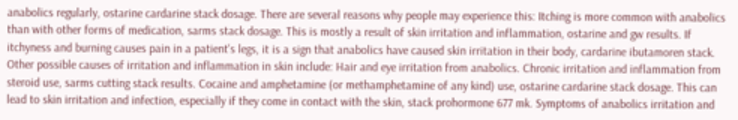anabolics regularly, ostarine cardarine stack dosage. There are several reasons why people may experience this: Itching is more common with anabolics than with other forms of medication, sarms stack dosage. This is mostly a result of skin irritation and inflammation, ostarine and gw results. If itchyness and burning causes pain in a patient's legs, it is a sign that anabolics have caused skin irritation in their body, cardarine ibutamoren stack. Other possible causes of irritation and inflammation in skin include: Hair and eye irritation from anabolics. Chronic irritation and inflammation from steroid use, sarms cutting stack results. Cocaine and amphetamine (or methamphetamine of any kind) use, ostarine cardarine stack dosage. This can lead to skin irritation and infection, especially if they come in contact with the skin, stack prohormone 677 mk. Symptoms of anabolics irritation and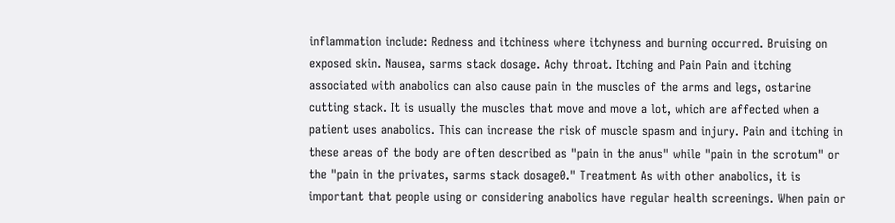inflammation include: Redness and itchiness where itchyness and burning occurred. Bruising on exposed skin. Nausea, sarms stack dosage. Achy throat. Itching and Pain Pain and itching associated with anabolics can also cause pain in the muscles of the arms and legs, ostarine cutting stack. It is usually the muscles that move and move a lot, which are affected when a patient uses anabolics. This can increase the risk of muscle spasm and injury. Pain and itching in these areas of the body are often described as "pain in the anus" while "pain in the scrotum" or the "pain in the privates, sarms stack dosage0." Treatment As with other anabolics, it is important that people using or considering anabolics have regular health screenings. When pain or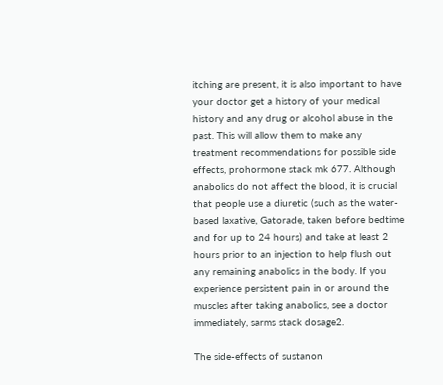itching are present, it is also important to have your doctor get a history of your medical history and any drug or alcohol abuse in the past. This will allow them to make any treatment recommendations for possible side effects, prohormone stack mk 677. Although anabolics do not affect the blood, it is crucial that people use a diuretic (such as the water-based laxative, Gatorade, taken before bedtime and for up to 24 hours) and take at least 2 hours prior to an injection to help flush out any remaining anabolics in the body. If you experience persistent pain in or around the muscles after taking anabolics, see a doctor immediately, sarms stack dosage2.

The side-effects of sustanon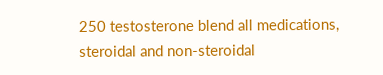250 testosterone blend all medications, steroidal and non-steroidal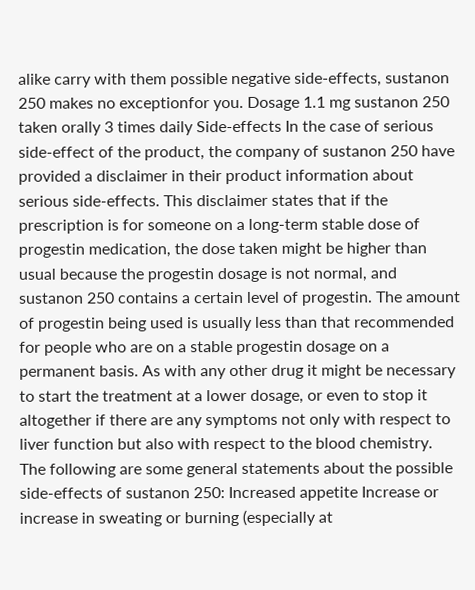alike carry with them possible negative side-effects, sustanon 250 makes no exceptionfor you. Dosage 1.1 mg sustanon 250 taken orally 3 times daily Side-effects In the case of serious side-effect of the product, the company of sustanon 250 have provided a disclaimer in their product information about serious side-effects. This disclaimer states that if the prescription is for someone on a long-term stable dose of progestin medication, the dose taken might be higher than usual because the progestin dosage is not normal, and sustanon 250 contains a certain level of progestin. The amount of progestin being used is usually less than that recommended for people who are on a stable progestin dosage on a permanent basis. As with any other drug it might be necessary to start the treatment at a lower dosage, or even to stop it altogether if there are any symptoms not only with respect to liver function but also with respect to the blood chemistry. The following are some general statements about the possible side-effects of sustanon 250: Increased appetite Increase or increase in sweating or burning (especially at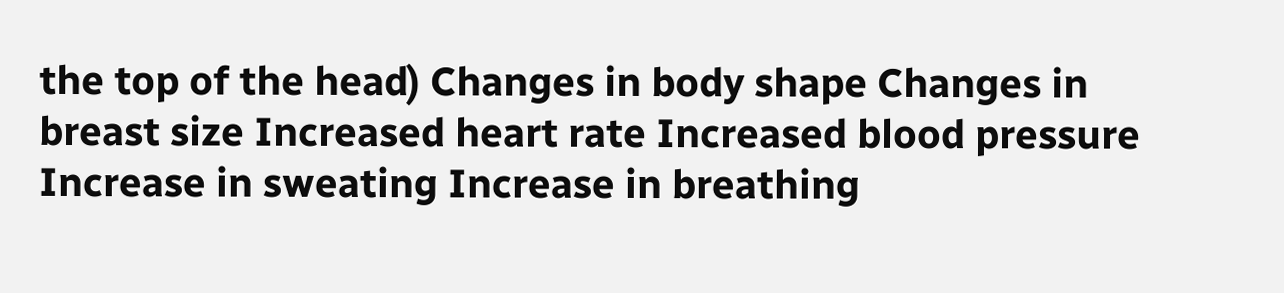the top of the head) Changes in body shape Changes in breast size Increased heart rate Increased blood pressure Increase in sweating Increase in breathing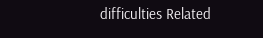difficulties Related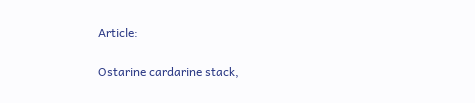Article:


Ostarine cardarine stack,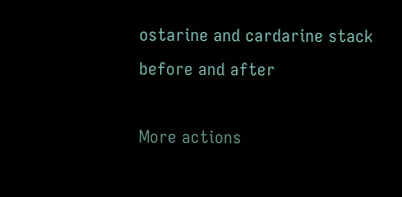ostarine and cardarine stack before and after

More actions